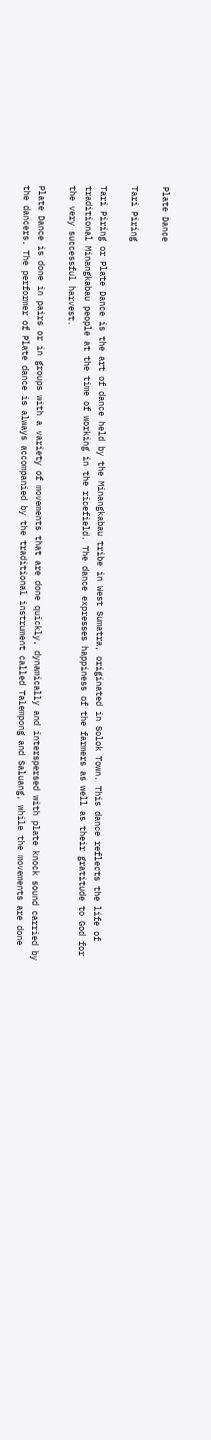Plate Dance

Tari Piring

Tari Piring or Plate Dance is the art of dance held by the Minangkabau tribe in West Sumatra, originated in Solok Town. This dance reflects the life of traditional Minangkabau people at the time of working in the ricefield. The dance expresses happiness of the farmers as well as their gratitude to God for the very successful harvest.

Plate Dance is done in pairs or in groups with a variety of movements that are done quickly, dynamically and interspersed with plate knock sound carried by the dancers. The performer of Plate dance is always accompanied by the traditional instrument called Talempong and Saluang, while the movements are done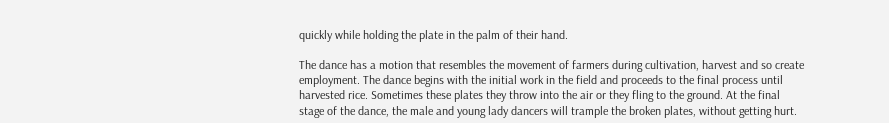quickly while holding the plate in the palm of their hand.

The dance has a motion that resembles the movement of farmers during cultivation, harvest and so create employment. The dance begins with the initial work in the field and proceeds to the final process until harvested rice. Sometimes these plates they throw into the air or they fling to the ground. At the final stage of the dance, the male and young lady dancers will trample the broken plates, without getting hurt.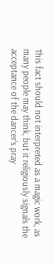This fact should not interpreted as a magic work, as many people may think, but it religiously signals the acceptance of the dancer’s pray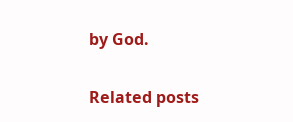by God.

Related posts